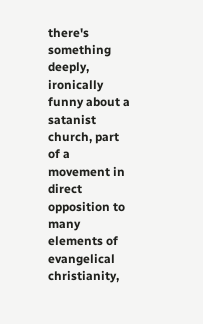there's something deeply, ironically funny about a satanist church, part of a movement in direct opposition to many elements of evangelical christianity,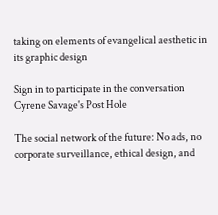taking on elements of evangelical aesthetic in its graphic design

Sign in to participate in the conversation
Cyrene Savage's Post Hole

The social network of the future: No ads, no corporate surveillance, ethical design, and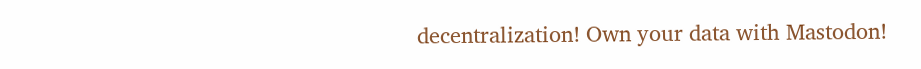decentralization! Own your data with Mastodon!